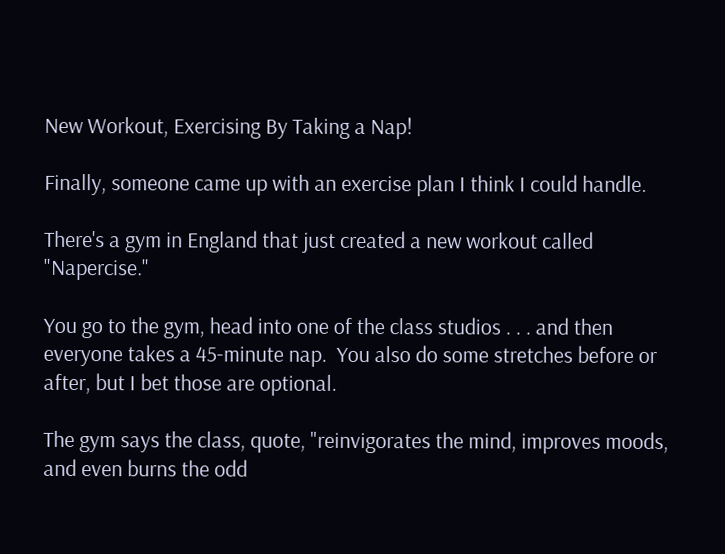New Workout, Exercising By Taking a Nap!

Finally, someone came up with an exercise plan I think I could handle.

There's a gym in England that just created a new workout called "Napercise."

You go to the gym, head into one of the class studios . . . and then everyone takes a 45-minute nap.  You also do some stretches before or after, but I bet those are optional.

The gym says the class, quote, "reinvigorates the mind, improves moods, and even burns the odd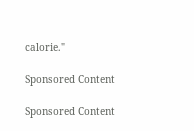calorie."

Sponsored Content

Sponsored Content